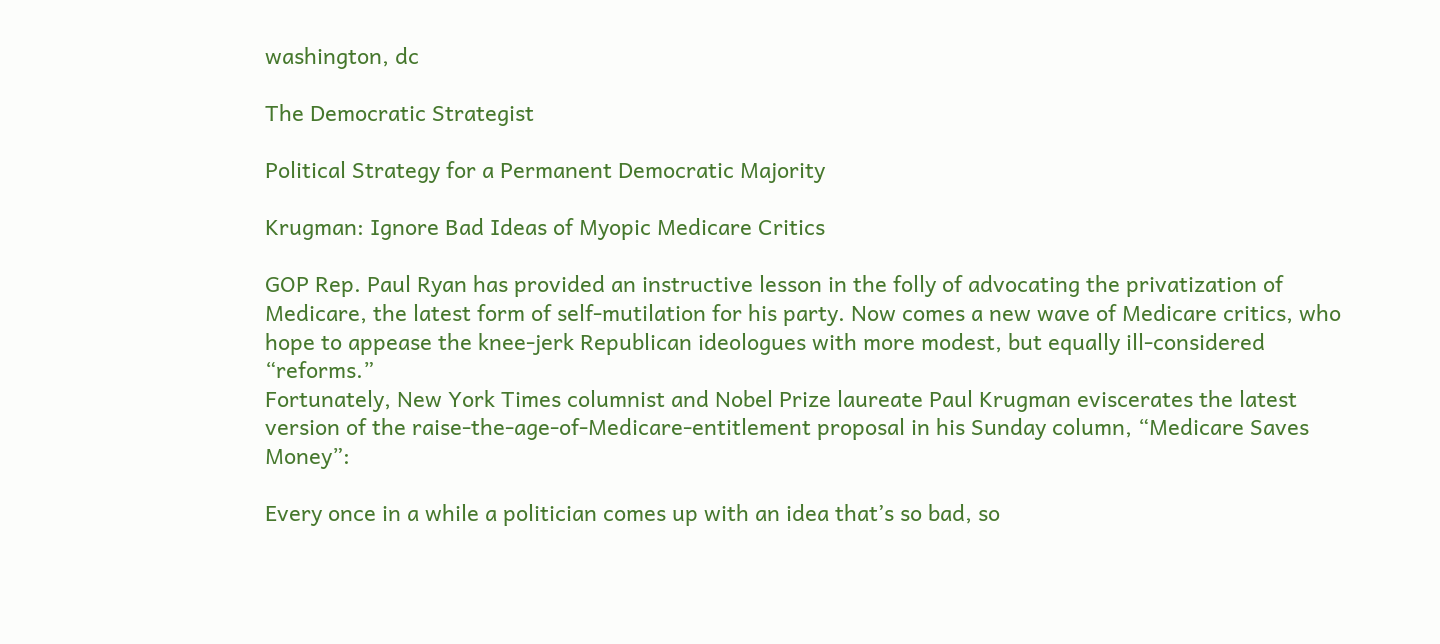washington, dc

The Democratic Strategist

Political Strategy for a Permanent Democratic Majority

Krugman: Ignore Bad Ideas of Myopic Medicare Critics

GOP Rep. Paul Ryan has provided an instructive lesson in the folly of advocating the privatization of Medicare, the latest form of self-mutilation for his party. Now comes a new wave of Medicare critics, who hope to appease the knee-jerk Republican ideologues with more modest, but equally ill-considered “reforms.”
Fortunately, New York Times columnist and Nobel Prize laureate Paul Krugman eviscerates the latest version of the raise-the-age-of-Medicare-entitlement proposal in his Sunday column, “Medicare Saves Money”:

Every once in a while a politician comes up with an idea that’s so bad, so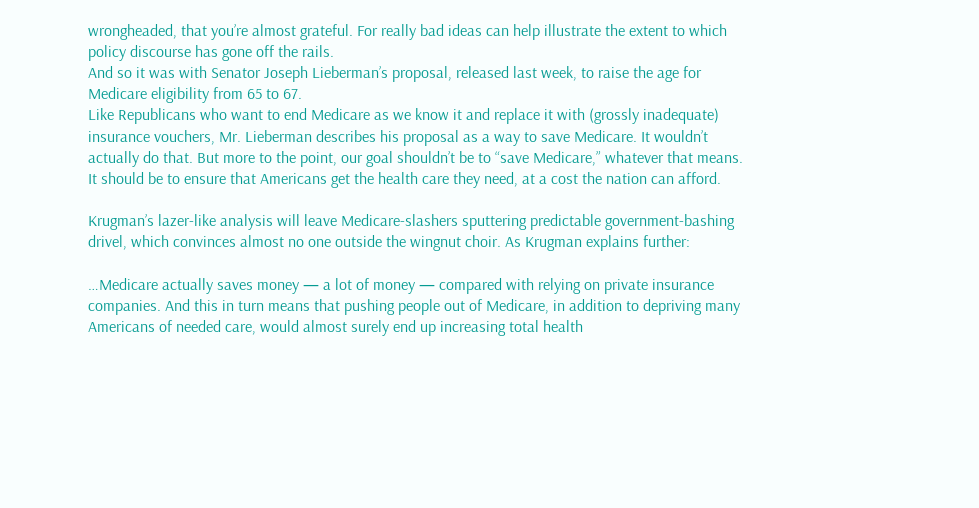wrongheaded, that you’re almost grateful. For really bad ideas can help illustrate the extent to which policy discourse has gone off the rails.
And so it was with Senator Joseph Lieberman’s proposal, released last week, to raise the age for Medicare eligibility from 65 to 67.
Like Republicans who want to end Medicare as we know it and replace it with (grossly inadequate) insurance vouchers, Mr. Lieberman describes his proposal as a way to save Medicare. It wouldn’t actually do that. But more to the point, our goal shouldn’t be to “save Medicare,” whatever that means. It should be to ensure that Americans get the health care they need, at a cost the nation can afford.

Krugman’s lazer-like analysis will leave Medicare-slashers sputtering predictable government-bashing drivel, which convinces almost no one outside the wingnut choir. As Krugman explains further:

…Medicare actually saves money — a lot of money — compared with relying on private insurance companies. And this in turn means that pushing people out of Medicare, in addition to depriving many Americans of needed care, would almost surely end up increasing total health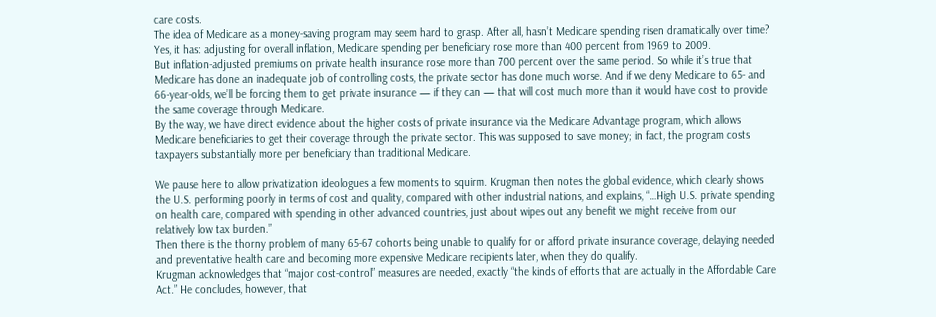care costs.
The idea of Medicare as a money-saving program may seem hard to grasp. After all, hasn’t Medicare spending risen dramatically over time? Yes, it has: adjusting for overall inflation, Medicare spending per beneficiary rose more than 400 percent from 1969 to 2009.
But inflation-adjusted premiums on private health insurance rose more than 700 percent over the same period. So while it’s true that Medicare has done an inadequate job of controlling costs, the private sector has done much worse. And if we deny Medicare to 65- and 66-year-olds, we’ll be forcing them to get private insurance — if they can — that will cost much more than it would have cost to provide the same coverage through Medicare.
By the way, we have direct evidence about the higher costs of private insurance via the Medicare Advantage program, which allows Medicare beneficiaries to get their coverage through the private sector. This was supposed to save money; in fact, the program costs taxpayers substantially more per beneficiary than traditional Medicare.

We pause here to allow privatization ideologues a few moments to squirm. Krugman then notes the global evidence, which clearly shows the U.S. performing poorly in terms of cost and quality, compared with other industrial nations, and explains, “…High U.S. private spending on health care, compared with spending in other advanced countries, just about wipes out any benefit we might receive from our relatively low tax burden.”
Then there is the thorny problem of many 65-67 cohorts being unable to qualify for or afford private insurance coverage, delaying needed and preventative health care and becoming more expensive Medicare recipients later, when they do qualify.
Krugman acknowledges that “major cost-control” measures are needed, exactly “the kinds of efforts that are actually in the Affordable Care Act.” He concludes, however, that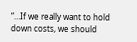“…If we really want to hold down costs, we should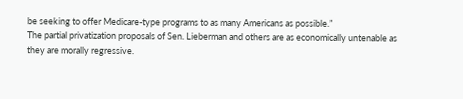be seeking to offer Medicare-type programs to as many Americans as possible.”
The partial privatization proposals of Sen. Lieberman and others are as economically untenable as they are morally regressive.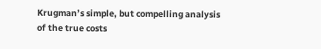Krugman’s simple, but compelling analysis of the true costs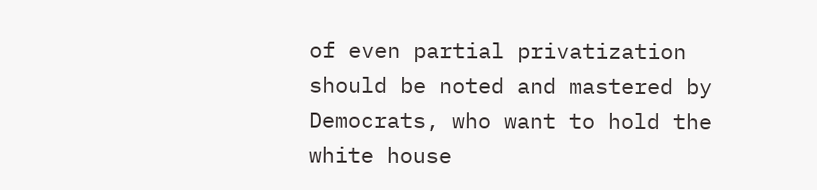of even partial privatization should be noted and mastered by Democrats, who want to hold the white house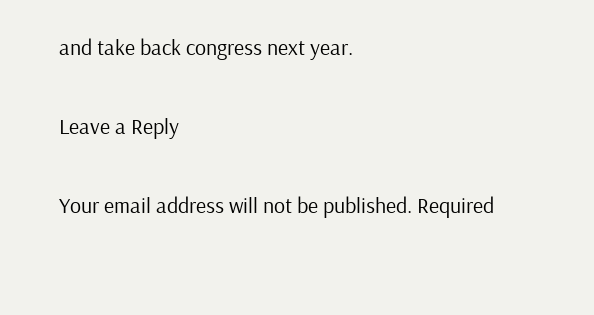and take back congress next year.

Leave a Reply

Your email address will not be published. Required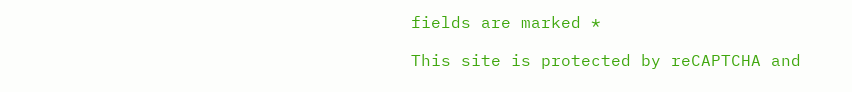fields are marked *

This site is protected by reCAPTCHA and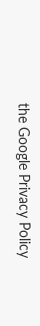the Google Privacy Policy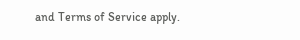and Terms of Service apply.